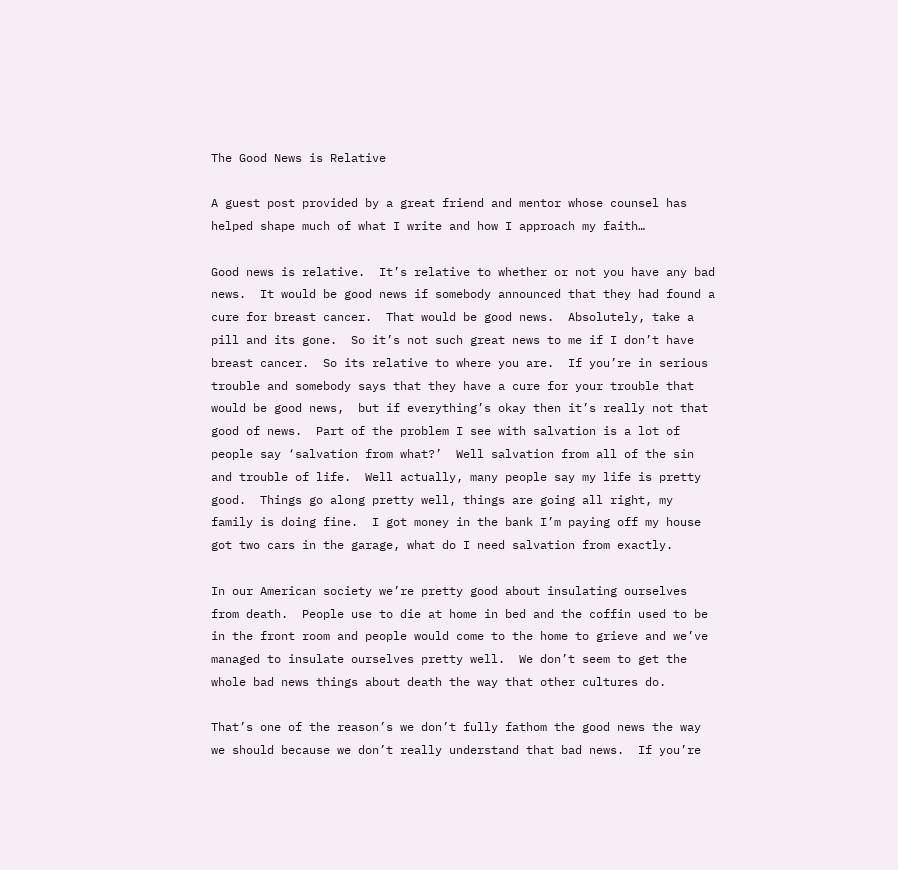The Good News is Relative

A guest post provided by a great friend and mentor whose counsel has helped shape much of what I write and how I approach my faith…

Good news is relative.  It’s relative to whether or not you have any bad news.  It would be good news if somebody announced that they had found a cure for breast cancer.  That would be good news.  Absolutely, take a pill and its gone.  So it’s not such great news to me if I don’t have breast cancer.  So its relative to where you are.  If you’re in serious trouble and somebody says that they have a cure for your trouble that would be good news,  but if everything’s okay then it’s really not that good of news.  Part of the problem I see with salvation is a lot of people say ‘salvation from what?’  Well salvation from all of the sin and trouble of life.  Well actually, many people say my life is pretty good.  Things go along pretty well, things are going all right, my family is doing fine.  I got money in the bank I’m paying off my house got two cars in the garage, what do I need salvation from exactly.

In our American society we’re pretty good about insulating ourselves from death.  People use to die at home in bed and the coffin used to be in the front room and people would come to the home to grieve and we’ve managed to insulate ourselves pretty well.  We don’t seem to get the whole bad news things about death the way that other cultures do.

That’s one of the reason’s we don’t fully fathom the good news the way we should because we don’t really understand that bad news.  If you’re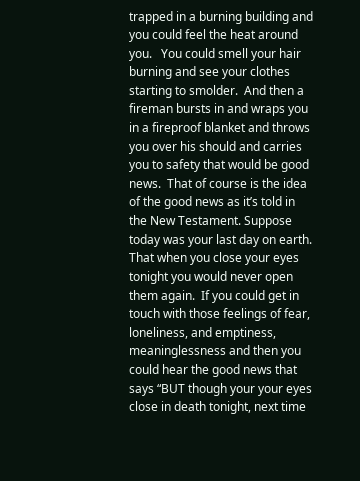trapped in a burning building and you could feel the heat around you.   You could smell your hair burning and see your clothes starting to smolder.  And then a fireman bursts in and wraps you in a fireproof blanket and throws you over his should and carries you to safety that would be good news.  That of course is the idea of the good news as it’s told in the New Testament. Suppose today was your last day on earth.  That when you close your eyes tonight you would never open them again.  If you could get in touch with those feelings of fear, loneliness, and emptiness, meaninglessness and then you could hear the good news that says “BUT though your your eyes close in death tonight, next time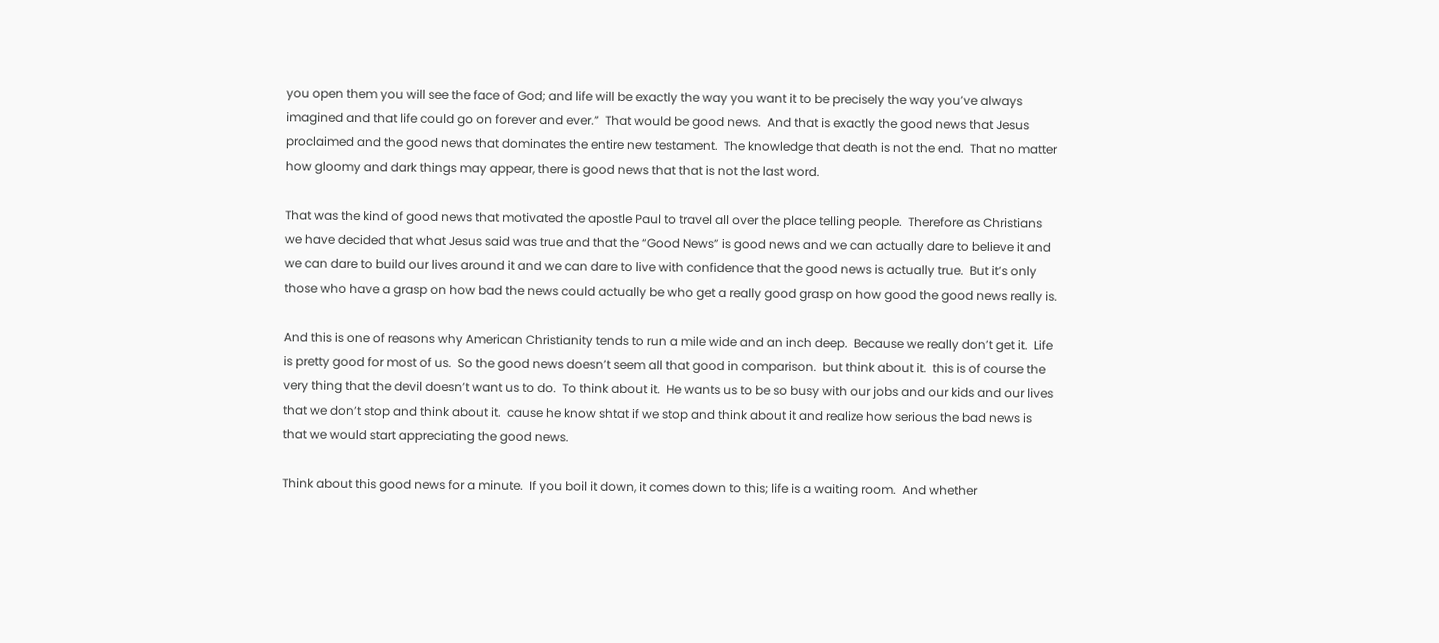you open them you will see the face of God; and life will be exactly the way you want it to be precisely the way you’ve always imagined and that life could go on forever and ever.”  That would be good news.  And that is exactly the good news that Jesus proclaimed and the good news that dominates the entire new testament.  The knowledge that death is not the end.  That no matter how gloomy and dark things may appear, there is good news that that is not the last word.

That was the kind of good news that motivated the apostle Paul to travel all over the place telling people.  Therefore as Christians we have decided that what Jesus said was true and that the “Good News” is good news and we can actually dare to believe it and we can dare to build our lives around it and we can dare to live with confidence that the good news is actually true.  But it’s only those who have a grasp on how bad the news could actually be who get a really good grasp on how good the good news really is.

And this is one of reasons why American Christianity tends to run a mile wide and an inch deep.  Because we really don’t get it.  Life is pretty good for most of us.  So the good news doesn’t seem all that good in comparison.  but think about it.  this is of course the very thing that the devil doesn’t want us to do.  To think about it.  He wants us to be so busy with our jobs and our kids and our lives that we don’t stop and think about it.  cause he know shtat if we stop and think about it and realize how serious the bad news is that we would start appreciating the good news.

Think about this good news for a minute.  If you boil it down, it comes down to this; life is a waiting room.  And whether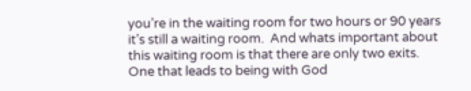you’re in the waiting room for two hours or 90 years it’s still a waiting room.  And whats important about this waiting room is that there are only two exits.  One that leads to being with God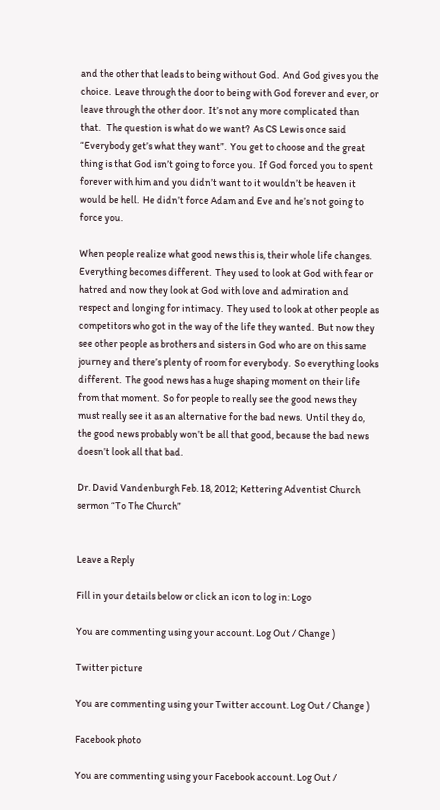and the other that leads to being without God.  And God gives you the choice.  Leave through the door to being with God forever and ever, or leave through the other door.  It’s not any more complicated than that.   The question is what do we want?  As CS Lewis once said “Everybody get’s what they want”.  You get to choose and the great thing is that God isn’t going to force you.  If God forced you to spent forever with him and you didn’t want to it wouldn’t be heaven it would be hell.  He didn’t force Adam and Eve and he’s not going to force you.

When people realize what good news this is, their whole life changes.  Everything becomes different.  They used to look at God with fear or hatred and now they look at God with love and admiration and respect and longing for intimacy.  They used to look at other people as competitors who got in the way of the life they wanted.  But now they see other people as brothers and sisters in God who are on this same journey and there’s plenty of room for everybody.  So everything looks different.  The good news has a huge shaping moment on their life from that moment.  So for people to really see the good news they must really see it as an alternative for the bad news.  Until they do, the good news probably won’t be all that good, because the bad news doesn’t look all that bad.

Dr. David Vandenburgh Feb. 18, 2012; Kettering Adventist Church sermon “To The Church”


Leave a Reply

Fill in your details below or click an icon to log in: Logo

You are commenting using your account. Log Out / Change )

Twitter picture

You are commenting using your Twitter account. Log Out / Change )

Facebook photo

You are commenting using your Facebook account. Log Out /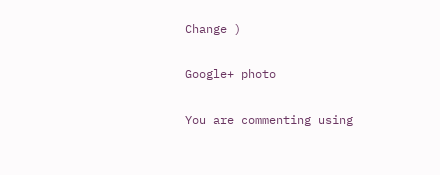Change )

Google+ photo

You are commenting using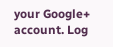your Google+ account. Log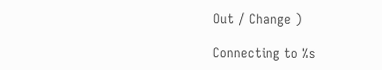Out / Change )

Connecting to %s